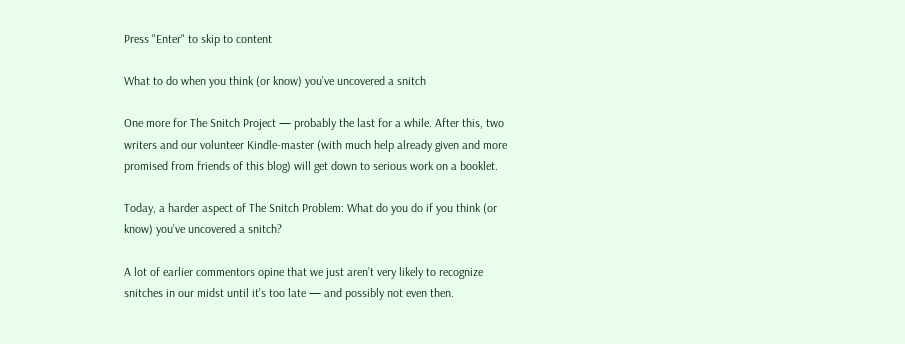Press "Enter" to skip to content

What to do when you think (or know) you’ve uncovered a snitch

One more for The Snitch Project — probably the last for a while. After this, two writers and our volunteer Kindle-master (with much help already given and more promised from friends of this blog) will get down to serious work on a booklet.

Today, a harder aspect of The Snitch Problem: What do you do if you think (or know) you’ve uncovered a snitch?

A lot of earlier commentors opine that we just aren’t very likely to recognize snitches in our midst until it’s too late — and possibly not even then.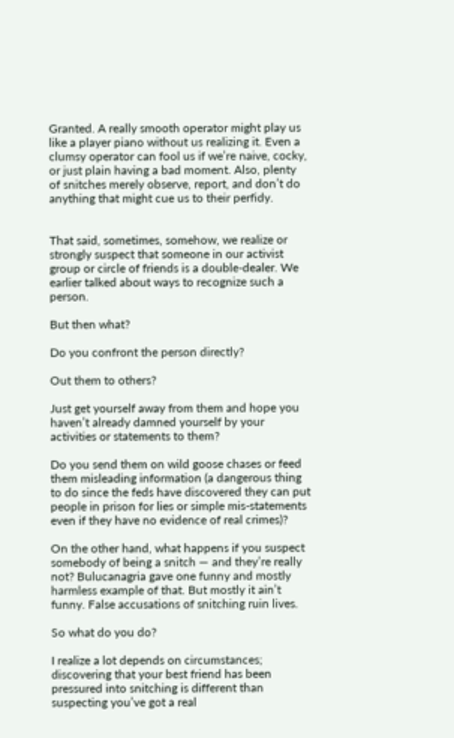Granted. A really smooth operator might play us like a player piano without us realizing it. Even a clumsy operator can fool us if we’re naive, cocky, or just plain having a bad moment. Also, plenty of snitches merely observe, report, and don’t do anything that might cue us to their perfidy.


That said, sometimes, somehow, we realize or strongly suspect that someone in our activist group or circle of friends is a double-dealer. We earlier talked about ways to recognize such a person.

But then what?

Do you confront the person directly?

Out them to others?

Just get yourself away from them and hope you haven’t already damned yourself by your activities or statements to them?

Do you send them on wild goose chases or feed them misleading information (a dangerous thing to do since the feds have discovered they can put people in prison for lies or simple mis-statements even if they have no evidence of real crimes)?

On the other hand, what happens if you suspect somebody of being a snitch — and they’re really not? Bulucanagria gave one funny and mostly harmless example of that. But mostly it ain’t funny. False accusations of snitching ruin lives.

So what do you do?

I realize a lot depends on circumstances; discovering that your best friend has been pressured into snitching is different than suspecting you’ve got a real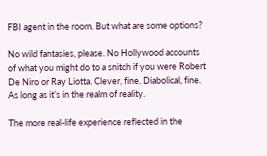FBI agent in the room. But what are some options?

No wild fantasies, please. No Hollywood accounts of what you might do to a snitch if you were Robert De Niro or Ray Liotta. Clever, fine. Diabolical, fine. As long as it’s in the realm of reality.

The more real-life experience reflected in the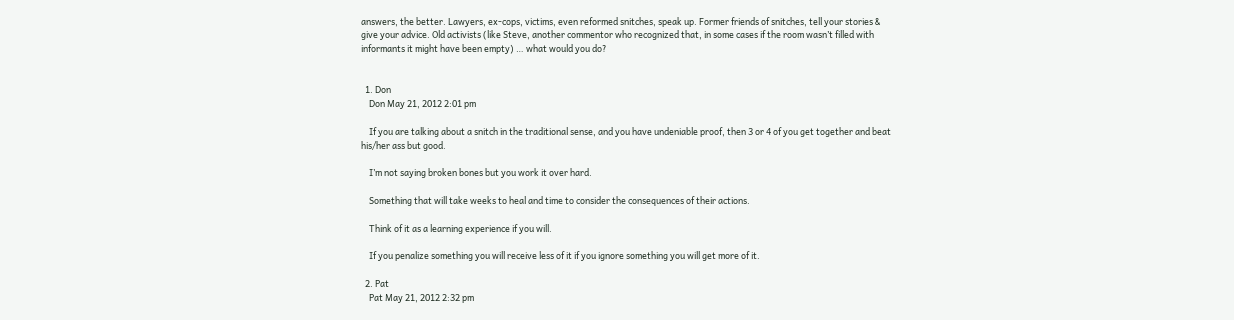answers, the better. Lawyers, ex-cops, victims, even reformed snitches, speak up. Former friends of snitches, tell your stories & give your advice. Old activists (like Steve, another commentor who recognized that, in some cases if the room wasn’t filled with informants it might have been empty) … what would you do?


  1. Don
    Don May 21, 2012 2:01 pm

    If you are talking about a snitch in the traditional sense, and you have undeniable proof, then 3 or 4 of you get together and beat his/her ass but good.

    I’m not saying broken bones but you work it over hard.

    Something that will take weeks to heal and time to consider the consequences of their actions.

    Think of it as a learning experience if you will.

    If you penalize something you will receive less of it if you ignore something you will get more of it.

  2. Pat
    Pat May 21, 2012 2:32 pm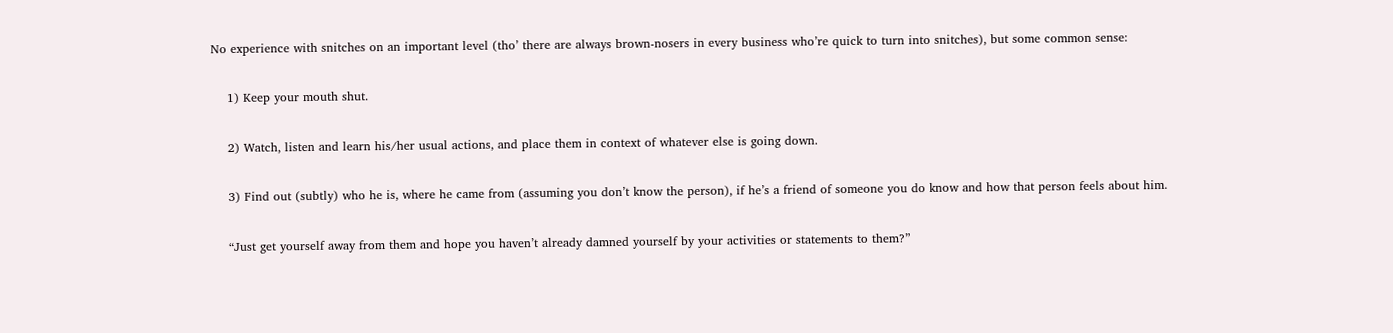No experience with snitches on an important level (tho’ there are always brown-nosers in every business who’re quick to turn into snitches), but some common sense:

    1) Keep your mouth shut.

    2) Watch, listen and learn his/her usual actions, and place them in context of whatever else is going down.

    3) Find out (subtly) who he is, where he came from (assuming you don’t know the person), if he’s a friend of someone you do know and how that person feels about him.

    “Just get yourself away from them and hope you haven’t already damned yourself by your activities or statements to them?”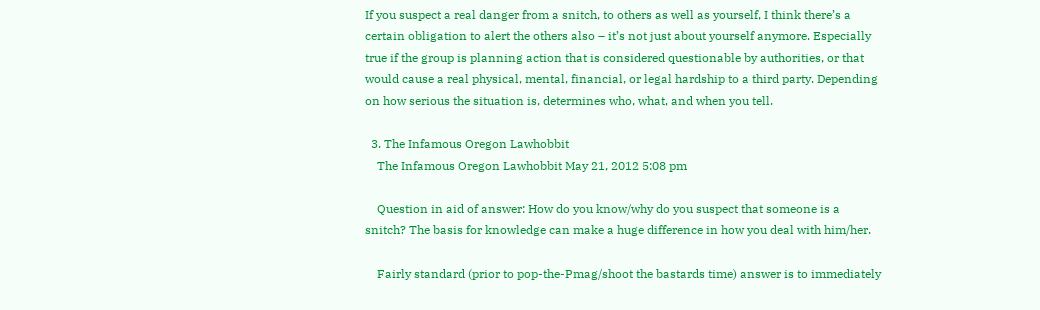If you suspect a real danger from a snitch, to others as well as yourself, I think there’s a certain obligation to alert the others also – it’s not just about yourself anymore. Especially true if the group is planning action that is considered questionable by authorities, or that would cause a real physical, mental, financial, or legal hardship to a third party. Depending on how serious the situation is, determines who, what, and when you tell.

  3. The Infamous Oregon Lawhobbit
    The Infamous Oregon Lawhobbit May 21, 2012 5:08 pm

    Question in aid of answer: How do you know/why do you suspect that someone is a snitch? The basis for knowledge can make a huge difference in how you deal with him/her.

    Fairly standard (prior to pop-the-Pmag/shoot the bastards time) answer is to immediately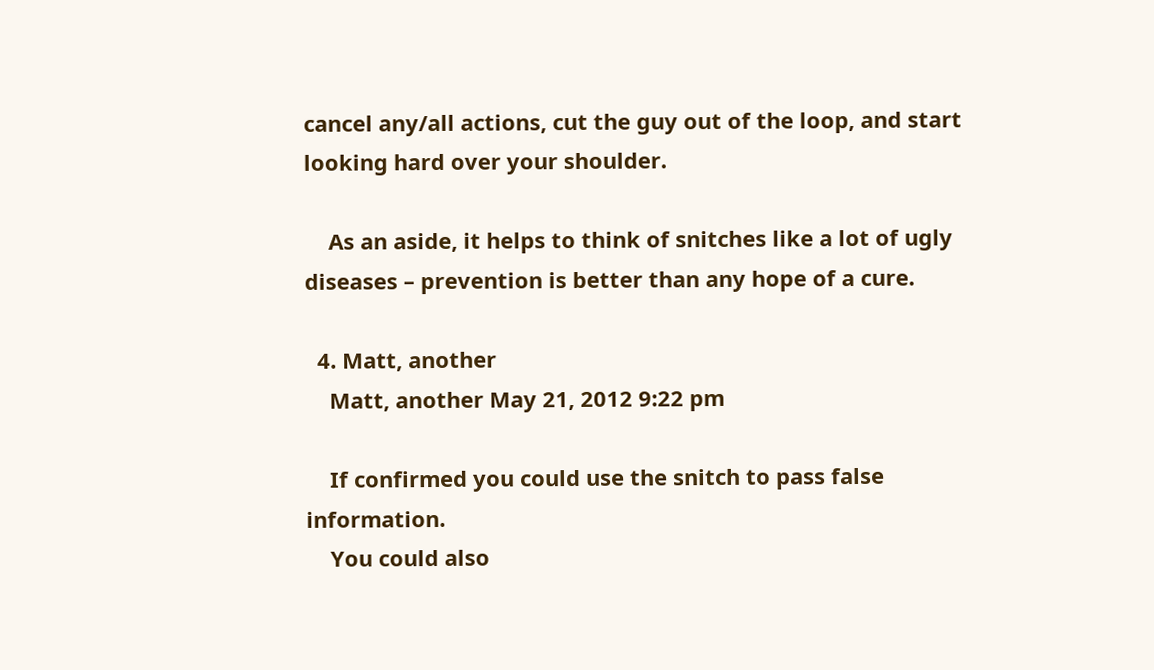cancel any/all actions, cut the guy out of the loop, and start looking hard over your shoulder.

    As an aside, it helps to think of snitches like a lot of ugly diseases – prevention is better than any hope of a cure.

  4. Matt, another
    Matt, another May 21, 2012 9:22 pm

    If confirmed you could use the snitch to pass false information.
    You could also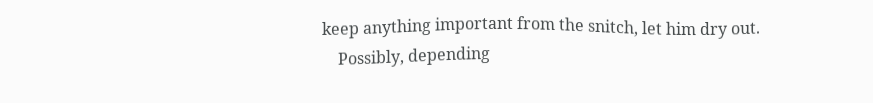keep anything important from the snitch, let him dry out.
    Possibly, depending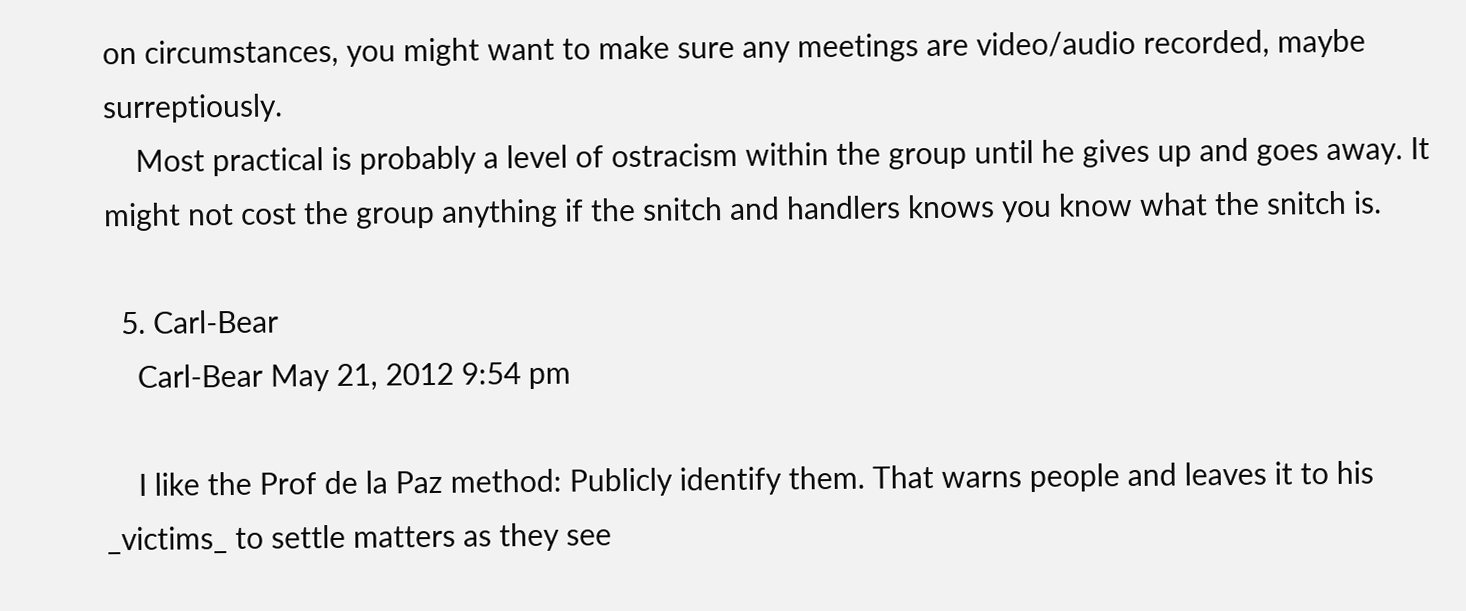on circumstances, you might want to make sure any meetings are video/audio recorded, maybe surreptiously.
    Most practical is probably a level of ostracism within the group until he gives up and goes away. It might not cost the group anything if the snitch and handlers knows you know what the snitch is.

  5. Carl-Bear
    Carl-Bear May 21, 2012 9:54 pm

    I like the Prof de la Paz method: Publicly identify them. That warns people and leaves it to his _victims_ to settle matters as they see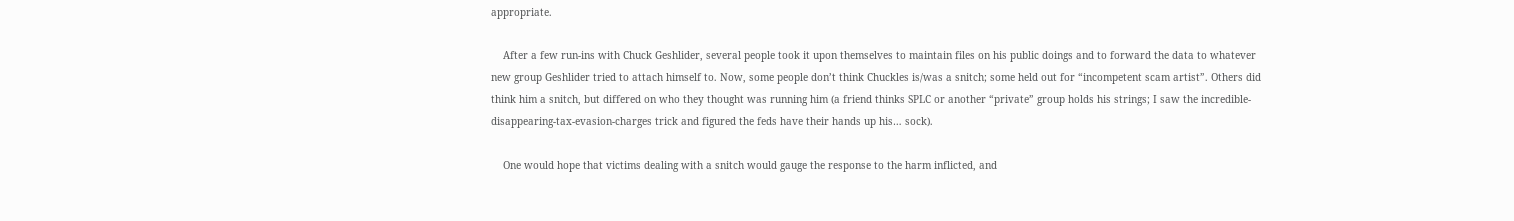appropriate.

    After a few run-ins with Chuck Geshlider, several people took it upon themselves to maintain files on his public doings and to forward the data to whatever new group Geshlider tried to attach himself to. Now, some people don’t think Chuckles is/was a snitch; some held out for “incompetent scam artist”. Others did think him a snitch, but differed on who they thought was running him (a friend thinks SPLC or another “private” group holds his strings; I saw the incredible-disappearing-tax-evasion-charges trick and figured the feds have their hands up his… sock).

    One would hope that victims dealing with a snitch would gauge the response to the harm inflicted, and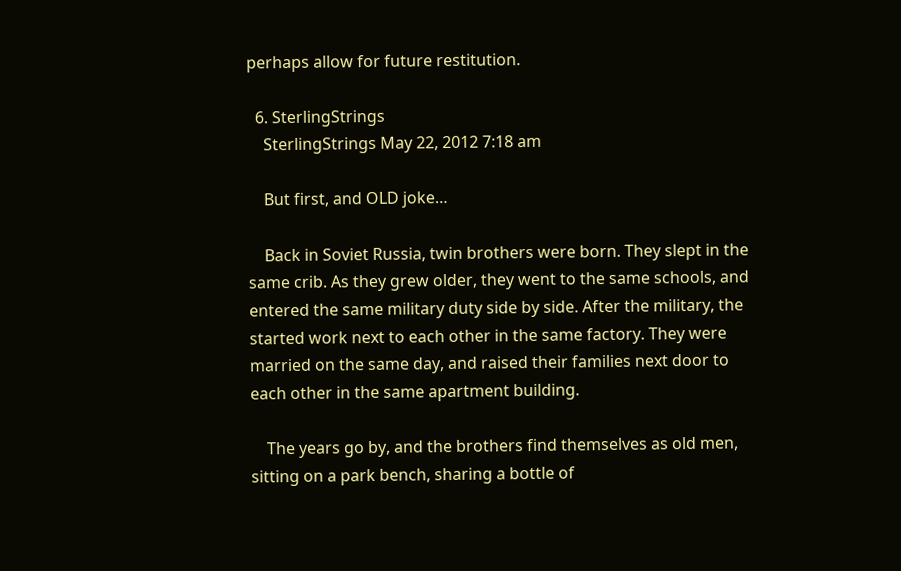perhaps allow for future restitution.

  6. SterlingStrings
    SterlingStrings May 22, 2012 7:18 am

    But first, and OLD joke…

    Back in Soviet Russia, twin brothers were born. They slept in the same crib. As they grew older, they went to the same schools, and entered the same military duty side by side. After the military, the started work next to each other in the same factory. They were married on the same day, and raised their families next door to each other in the same apartment building.

    The years go by, and the brothers find themselves as old men, sitting on a park bench, sharing a bottle of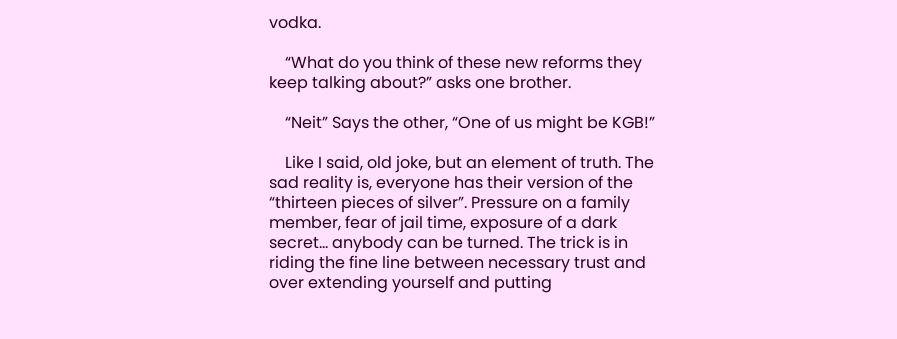vodka.

    “What do you think of these new reforms they keep talking about?” asks one brother.

    “Neit” Says the other, “One of us might be KGB!”

    Like I said, old joke, but an element of truth. The sad reality is, everyone has their version of the “thirteen pieces of silver”. Pressure on a family member, fear of jail time, exposure of a dark secret… anybody can be turned. The trick is in riding the fine line between necessary trust and over extending yourself and putting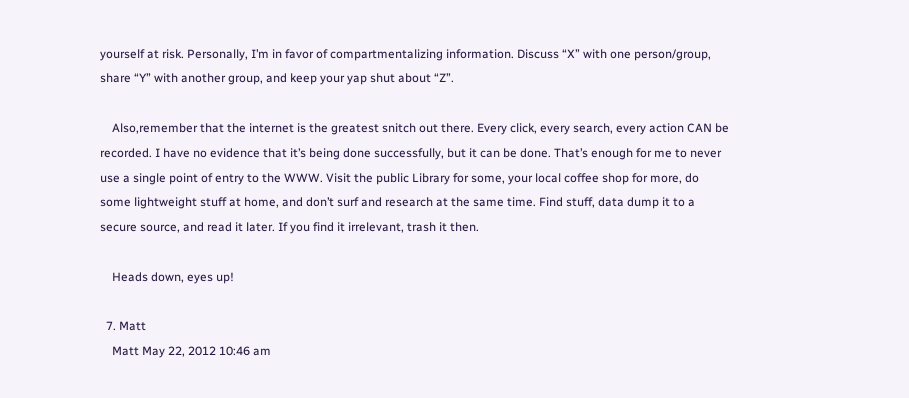yourself at risk. Personally, I’m in favor of compartmentalizing information. Discuss “X” with one person/group, share “Y” with another group, and keep your yap shut about “Z”.

    Also,remember that the internet is the greatest snitch out there. Every click, every search, every action CAN be recorded. I have no evidence that it’s being done successfully, but it can be done. That’s enough for me to never use a single point of entry to the WWW. Visit the public Library for some, your local coffee shop for more, do some lightweight stuff at home, and don’t surf and research at the same time. Find stuff, data dump it to a secure source, and read it later. If you find it irrelevant, trash it then.

    Heads down, eyes up!

  7. Matt
    Matt May 22, 2012 10:46 am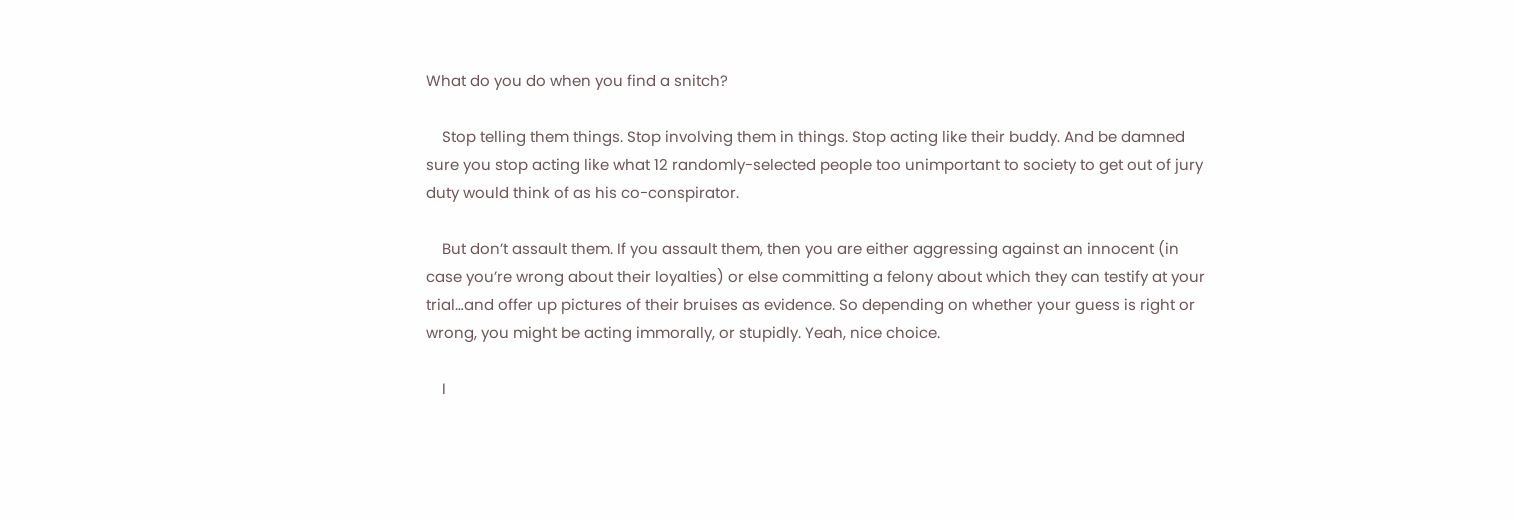What do you do when you find a snitch?

    Stop telling them things. Stop involving them in things. Stop acting like their buddy. And be damned sure you stop acting like what 12 randomly-selected people too unimportant to society to get out of jury duty would think of as his co-conspirator.

    But don’t assault them. If you assault them, then you are either aggressing against an innocent (in case you’re wrong about their loyalties) or else committing a felony about which they can testify at your trial…and offer up pictures of their bruises as evidence. So depending on whether your guess is right or wrong, you might be acting immorally, or stupidly. Yeah, nice choice.

    I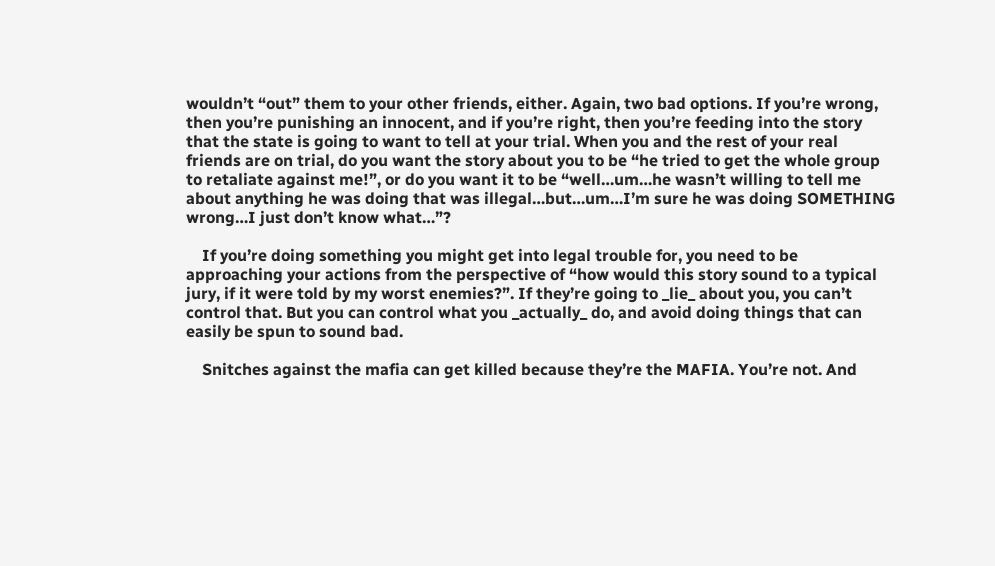wouldn’t “out” them to your other friends, either. Again, two bad options. If you’re wrong, then you’re punishing an innocent, and if you’re right, then you’re feeding into the story that the state is going to want to tell at your trial. When you and the rest of your real friends are on trial, do you want the story about you to be “he tried to get the whole group to retaliate against me!”, or do you want it to be “well…um…he wasn’t willing to tell me about anything he was doing that was illegal…but…um…I’m sure he was doing SOMETHING wrong…I just don’t know what…”?

    If you’re doing something you might get into legal trouble for, you need to be approaching your actions from the perspective of “how would this story sound to a typical jury, if it were told by my worst enemies?”. If they’re going to _lie_ about you, you can’t control that. But you can control what you _actually_ do, and avoid doing things that can easily be spun to sound bad.

    Snitches against the mafia can get killed because they’re the MAFIA. You’re not. And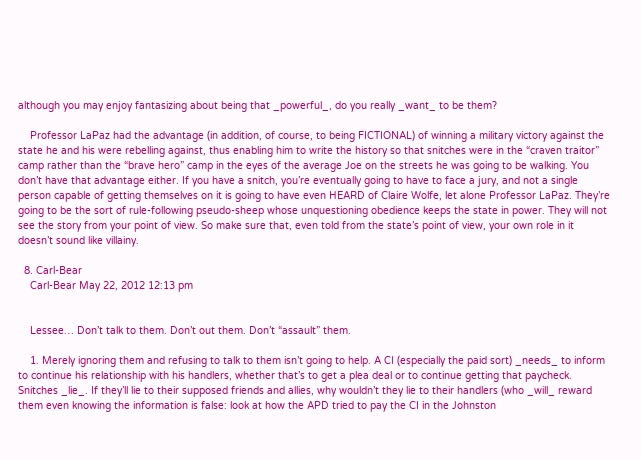although you may enjoy fantasizing about being that _powerful_, do you really _want_ to be them?

    Professor LaPaz had the advantage (in addition, of course, to being FICTIONAL) of winning a military victory against the state he and his were rebelling against, thus enabling him to write the history so that snitches were in the “craven traitor” camp rather than the “brave hero” camp in the eyes of the average Joe on the streets he was going to be walking. You don’t have that advantage either. If you have a snitch, you’re eventually going to have to face a jury, and not a single person capable of getting themselves on it is going to have even HEARD of Claire Wolfe, let alone Professor LaPaz. They’re going to be the sort of rule-following pseudo-sheep whose unquestioning obedience keeps the state in power. They will not see the story from your point of view. So make sure that, even told from the state’s point of view, your own role in it doesn’t sound like villainy.

  8. Carl-Bear
    Carl-Bear May 22, 2012 12:13 pm


    Lessee… Don’t talk to them. Don’t out them. Don’t “assault” them.

    1. Merely ignoring them and refusing to talk to them isn’t going to help. A CI (especially the paid sort) _needs_ to inform to continue his relationship with his handlers, whether that’s to get a plea deal or to continue getting that paycheck. Snitches _lie_. If they’ll lie to their supposed friends and allies, why wouldn’t they lie to their handlers (who _will_ reward them even knowing the information is false: look at how the APD tried to pay the CI in the Johnston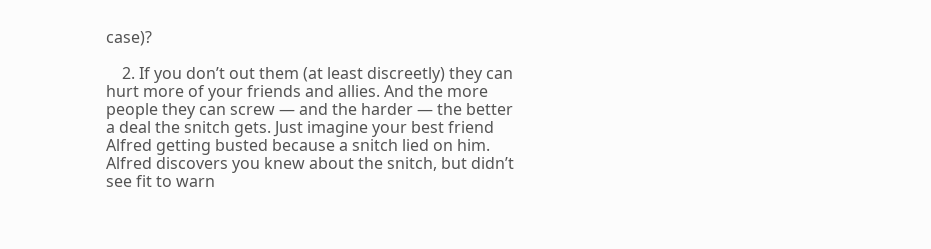case)?

    2. If you don’t out them (at least discreetly) they can hurt more of your friends and allies. And the more people they can screw — and the harder — the better a deal the snitch gets. Just imagine your best friend Alfred getting busted because a snitch lied on him. Alfred discovers you knew about the snitch, but didn’t see fit to warn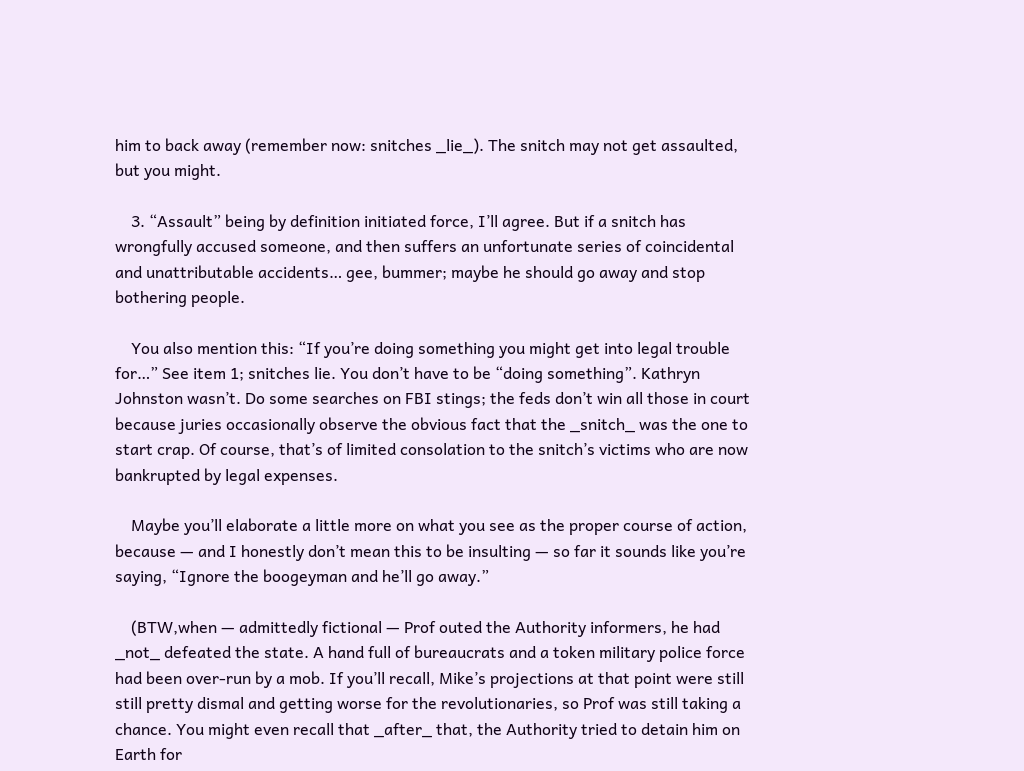him to back away (remember now: snitches _lie_). The snitch may not get assaulted, but you might.

    3. “Assault” being by definition initiated force, I’ll agree. But if a snitch has wrongfully accused someone, and then suffers an unfortunate series of coincidental and unattributable accidents… gee, bummer; maybe he should go away and stop bothering people.

    You also mention this: “If you’re doing something you might get into legal trouble for…” See item 1; snitches lie. You don’t have to be “doing something”. Kathryn Johnston wasn’t. Do some searches on FBI stings; the feds don’t win all those in court because juries occasionally observe the obvious fact that the _snitch_ was the one to start crap. Of course, that’s of limited consolation to the snitch’s victims who are now bankrupted by legal expenses.

    Maybe you’ll elaborate a little more on what you see as the proper course of action, because — and I honestly don’t mean this to be insulting — so far it sounds like you’re saying, “Ignore the boogeyman and he’ll go away.”

    (BTW,when — admittedly fictional — Prof outed the Authority informers, he had _not_ defeated the state. A hand full of bureaucrats and a token military police force had been over-run by a mob. If you’ll recall, Mike’s projections at that point were still still pretty dismal and getting worse for the revolutionaries, so Prof was still taking a chance. You might even recall that _after_ that, the Authority tried to detain him on Earth for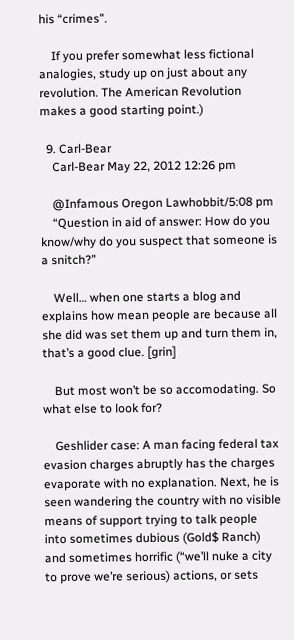his “crimes”.

    If you prefer somewhat less fictional analogies, study up on just about any revolution. The American Revolution makes a good starting point.)

  9. Carl-Bear
    Carl-Bear May 22, 2012 12:26 pm

    @Infamous Oregon Lawhobbit/5:08 pm
    “Question in aid of answer: How do you know/why do you suspect that someone is a snitch?”

    Well… when one starts a blog and explains how mean people are because all she did was set them up and turn them in, that’s a good clue. [grin]

    But most won’t be so accomodating. So what else to look for?

    Geshlider case: A man facing federal tax evasion charges abruptly has the charges evaporate with no explanation. Next, he is seen wandering the country with no visible means of support trying to talk people into sometimes dubious (Gold$ Ranch) and sometimes horrific (“we’ll nuke a city to prove we’re serious) actions, or sets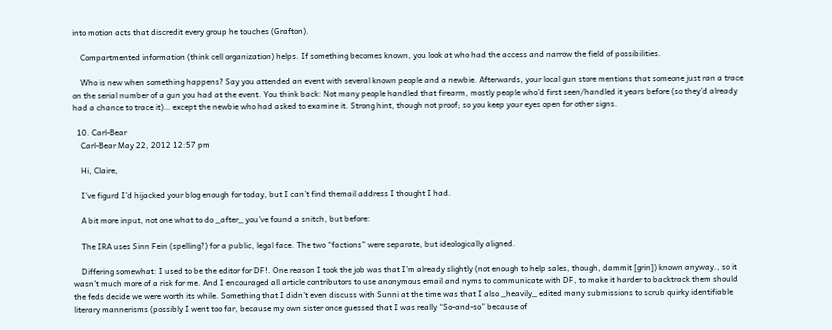into motion acts that discredit every group he touches (Grafton).

    Compartmented information (think cell organization) helps. If something becomes known, you look at who had the access and narrow the field of possibilities.

    Who is new when something happens? Say you attended an event with several known people and a newbie. Afterwards, your local gun store mentions that someone just ran a trace on the serial number of a gun you had at the event. You think back: Not many people handled that firearm, mostly people who’d first seen/handled it years before (so they’d already had a chance to trace it)… except the newbie who had asked to examine it. Strong hint, though not proof; so you keep your eyes open for other signs.

  10. Carl-Bear
    Carl-Bear May 22, 2012 12:57 pm

    Hi, Claire,

    I’ve figurd I’d hijacked your blog enough for today, but I can’t find themail address I thought I had.

    A bit more input, not one what to do _after_ you’ve found a snitch, but before:

    The IRA uses Sinn Fein (spelling?) for a public, legal face. The two “factions” were separate, but ideologically aligned.

    Differing somewhat: I used to be the editor for DF!. One reason I took the job was that I’m already slightly (not enough to help sales, though, dammit [grin]) known anyway., so it wasn’t much more of a risk for me. And I encouraged all article contributors to use anonymous email and nyms to communicate with DF, to make it harder to backtrack them should the feds decide we were worth its while. Something that I didn’t even discuss with Sunni at the time was that I also _heavily_ edited many submissions to scrub quirky identifiable literary mannerisms (possibly I went too far, because my own sister once guessed that I was really “So-and-so” because of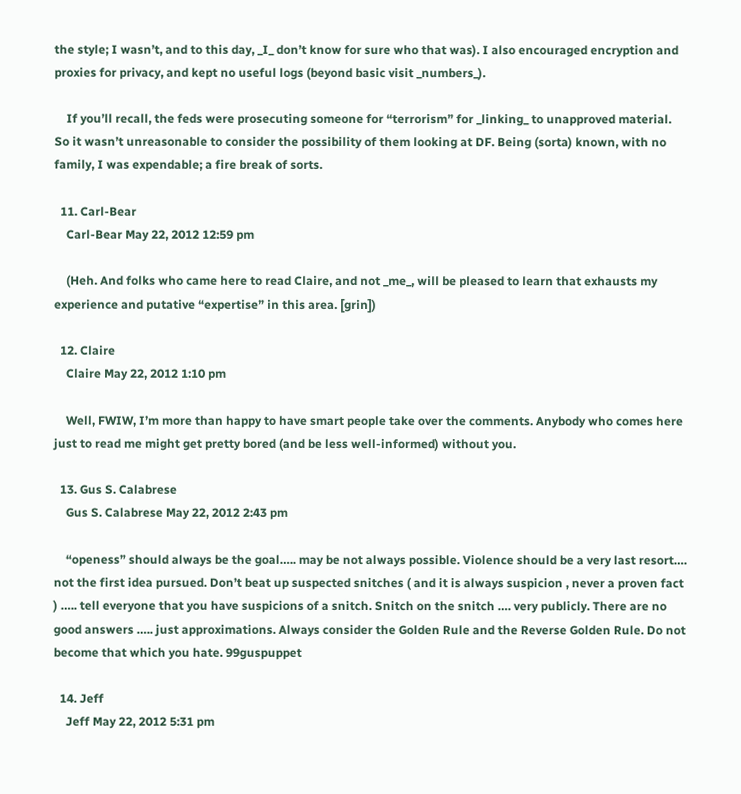the style; I wasn’t, and to this day, _I_ don’t know for sure who that was). I also encouraged encryption and proxies for privacy, and kept no useful logs (beyond basic visit _numbers_).

    If you’ll recall, the feds were prosecuting someone for “terrorism” for _linking_ to unapproved material. So it wasn’t unreasonable to consider the possibility of them looking at DF. Being (sorta) known, with no family, I was expendable; a fire break of sorts.

  11. Carl-Bear
    Carl-Bear May 22, 2012 12:59 pm

    (Heh. And folks who came here to read Claire, and not _me_, will be pleased to learn that exhausts my experience and putative “expertise” in this area. [grin])

  12. Claire
    Claire May 22, 2012 1:10 pm

    Well, FWIW, I’m more than happy to have smart people take over the comments. Anybody who comes here just to read me might get pretty bored (and be less well-informed) without you.

  13. Gus S. Calabrese
    Gus S. Calabrese May 22, 2012 2:43 pm

    “openess” should always be the goal….. may be not always possible. Violence should be a very last resort…. not the first idea pursued. Don’t beat up suspected snitches ( and it is always suspicion , never a proven fact ) ….. tell everyone that you have suspicions of a snitch. Snitch on the snitch …. very publicly. There are no good answers ….. just approximations. Always consider the Golden Rule and the Reverse Golden Rule. Do not become that which you hate. 99guspuppet

  14. Jeff
    Jeff May 22, 2012 5:31 pm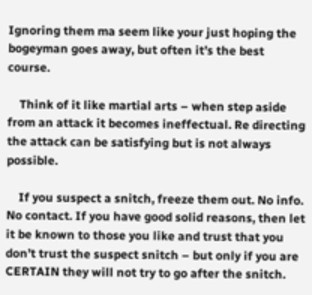Ignoring them ma seem like your just hoping the bogeyman goes away, but often it’s the best course.

    Think of it like martial arts – when step aside from an attack it becomes ineffectual. Re directing the attack can be satisfying but is not always possible.

    If you suspect a snitch, freeze them out. No info. No contact. If you have good solid reasons, then let it be known to those you like and trust that you don’t trust the suspect snitch – but only if you are CERTAIN they will not try to go after the snitch.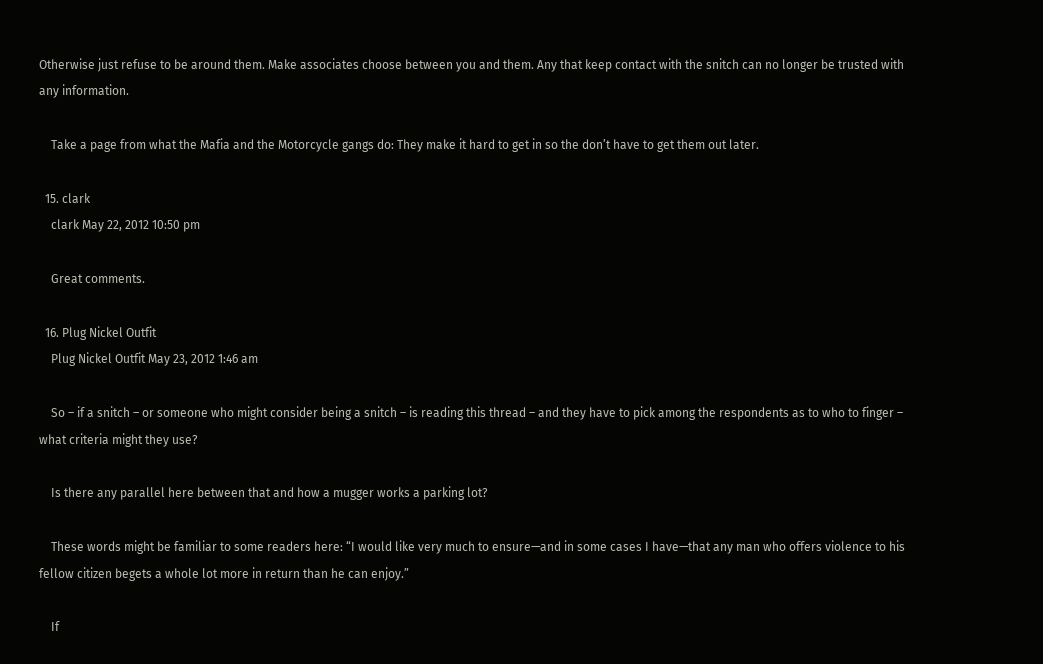Otherwise just refuse to be around them. Make associates choose between you and them. Any that keep contact with the snitch can no longer be trusted with any information.

    Take a page from what the Mafia and the Motorcycle gangs do: They make it hard to get in so the don’t have to get them out later.

  15. clark
    clark May 22, 2012 10:50 pm

    Great comments.

  16. Plug Nickel Outfit
    Plug Nickel Outfit May 23, 2012 1:46 am

    So – if a snitch – or someone who might consider being a snitch – is reading this thread – and they have to pick among the respondents as to who to finger – what criteria might they use?

    Is there any parallel here between that and how a mugger works a parking lot?

    These words might be familiar to some readers here: “I would like very much to ensure—and in some cases I have—that any man who offers violence to his fellow citizen begets a whole lot more in return than he can enjoy.”

    If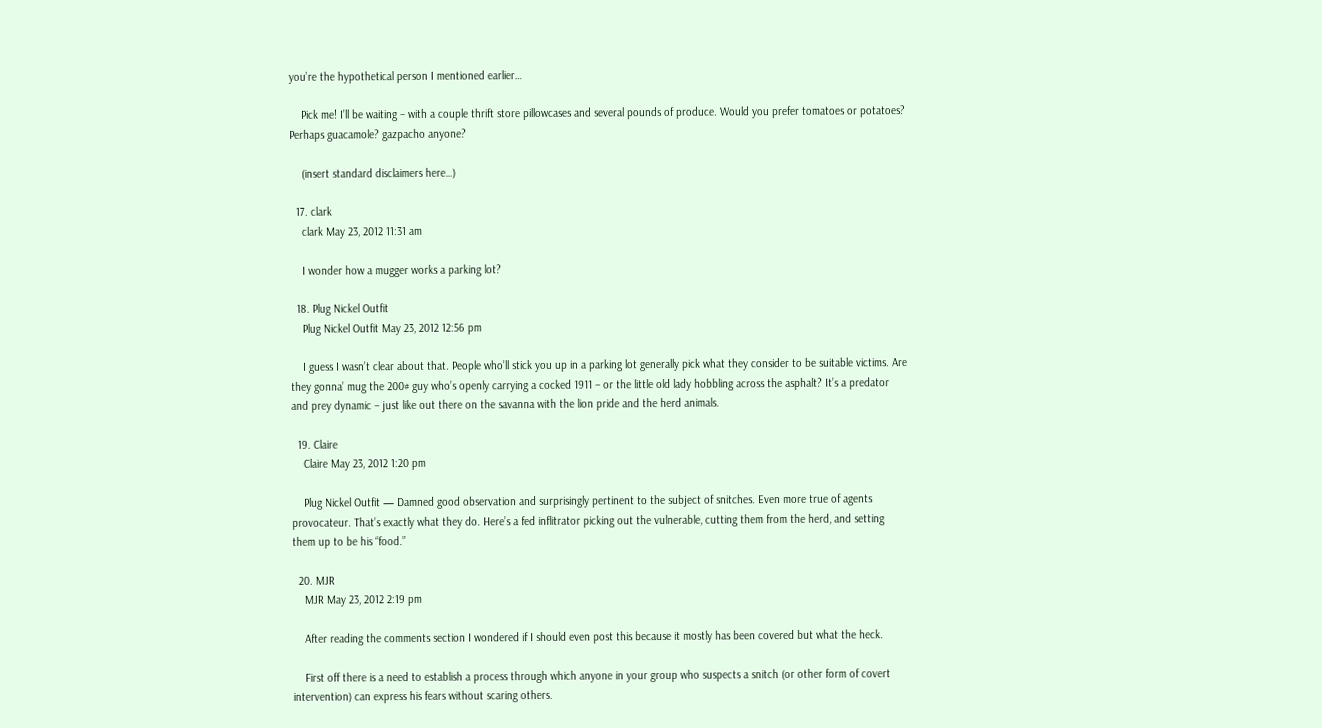you’re the hypothetical person I mentioned earlier…

    Pick me! I’ll be waiting – with a couple thrift store pillowcases and several pounds of produce. Would you prefer tomatoes or potatoes? Perhaps guacamole? gazpacho anyone?

    (insert standard disclaimers here…)

  17. clark
    clark May 23, 2012 11:31 am

    I wonder how a mugger works a parking lot?

  18. Plug Nickel Outfit
    Plug Nickel Outfit May 23, 2012 12:56 pm

    I guess I wasn’t clear about that. People who’ll stick you up in a parking lot generally pick what they consider to be suitable victims. Are they gonna’ mug the 200# guy who’s openly carrying a cocked 1911 – or the little old lady hobbling across the asphalt? It’s a predator and prey dynamic – just like out there on the savanna with the lion pride and the herd animals.

  19. Claire
    Claire May 23, 2012 1:20 pm

    Plug Nickel Outfit — Damned good observation and surprisingly pertinent to the subject of snitches. Even more true of agents provocateur. That’s exactly what they do. Here’s a fed inflitrator picking out the vulnerable, cutting them from the herd, and setting them up to be his “food.”

  20. MJR
    MJR May 23, 2012 2:19 pm

    After reading the comments section I wondered if I should even post this because it mostly has been covered but what the heck.

    First off there is a need to establish a process through which anyone in your group who suspects a snitch (or other form of covert intervention) can express his fears without scaring others.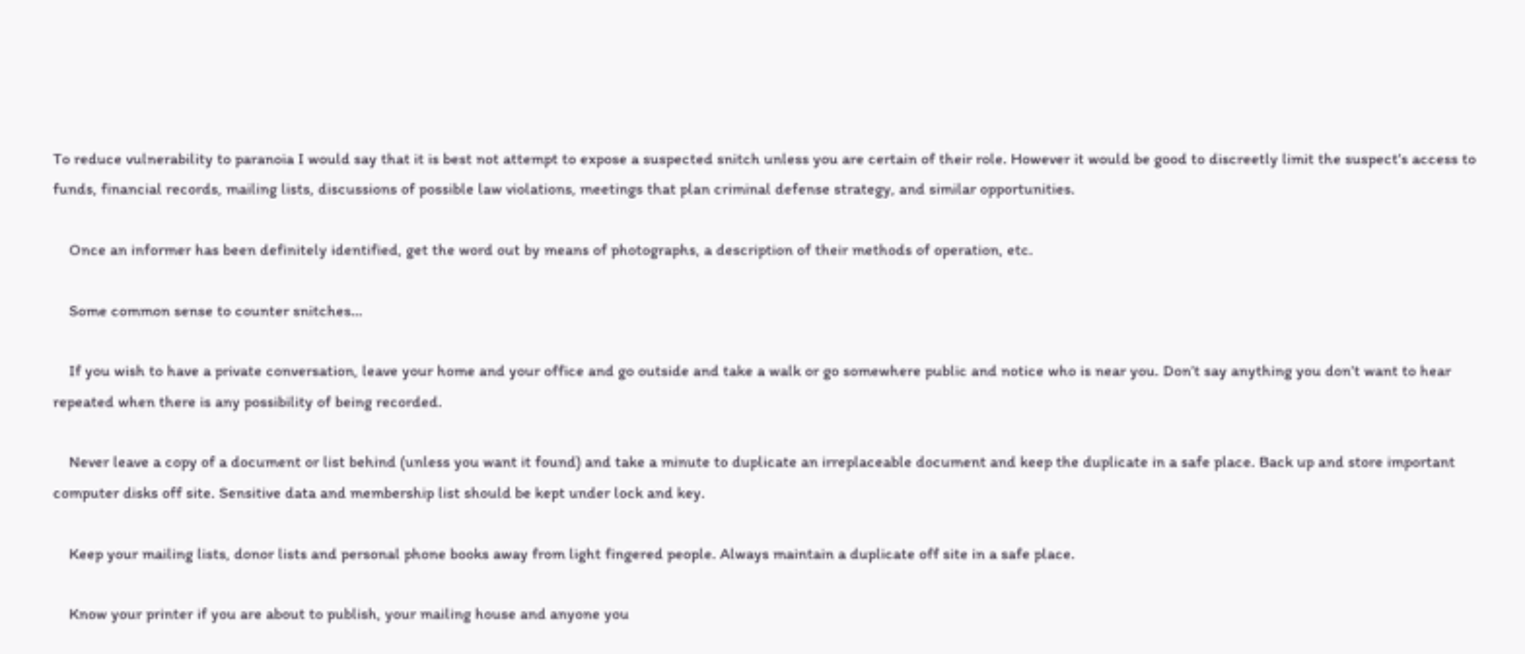To reduce vulnerability to paranoia I would say that it is best not attempt to expose a suspected snitch unless you are certain of their role. However it would be good to discreetly limit the suspect’s access to funds, financial records, mailing lists, discussions of possible law violations, meetings that plan criminal defense strategy, and similar opportunities.

    Once an informer has been definitely identified, get the word out by means of photographs, a description of their methods of operation, etc.

    Some common sense to counter snitches…

    If you wish to have a private conversation, leave your home and your office and go outside and take a walk or go somewhere public and notice who is near you. Don’t say anything you don’t want to hear repeated when there is any possibility of being recorded.

    Never leave a copy of a document or list behind (unless you want it found) and take a minute to duplicate an irreplaceable document and keep the duplicate in a safe place. Back up and store important computer disks off site. Sensitive data and membership list should be kept under lock and key.

    Keep your mailing lists, donor lists and personal phone books away from light fingered people. Always maintain a duplicate off site in a safe place.

    Know your printer if you are about to publish, your mailing house and anyone you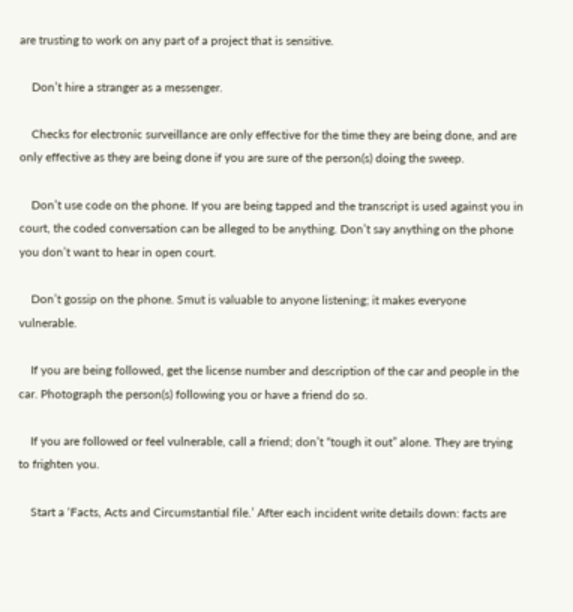are trusting to work on any part of a project that is sensitive.

    Don’t hire a stranger as a messenger.

    Checks for electronic surveillance are only effective for the time they are being done, and are only effective as they are being done if you are sure of the person(s) doing the sweep.

    Don’t use code on the phone. If you are being tapped and the transcript is used against you in court, the coded conversation can be alleged to be anything. Don’t say anything on the phone you don’t want to hear in open court.

    Don’t gossip on the phone. Smut is valuable to anyone listening; it makes everyone vulnerable.

    If you are being followed, get the license number and description of the car and people in the car. Photograph the person(s) following you or have a friend do so.

    If you are followed or feel vulnerable, call a friend; don’t “tough it out” alone. They are trying to frighten you.

    Start a ‘Facts, Acts and Circumstantial file.’ After each incident write details down: facts are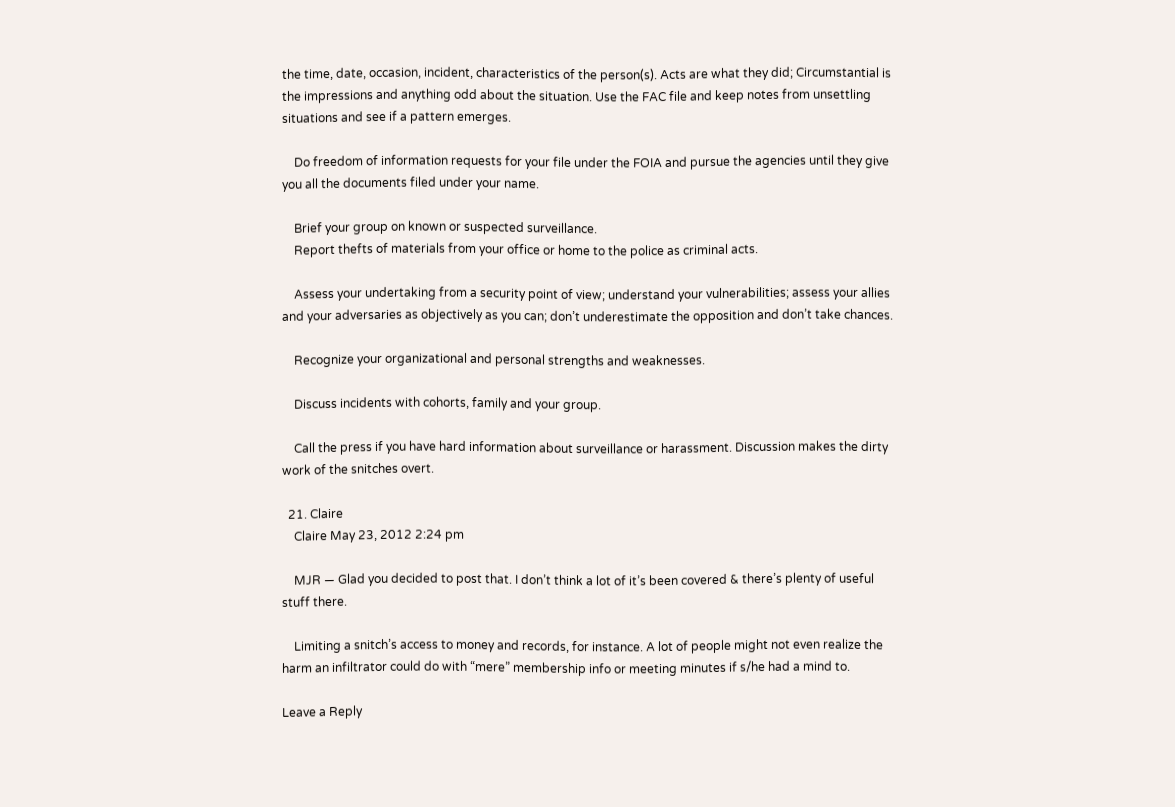the time, date, occasion, incident, characteristics of the person(s). Acts are what they did; Circumstantial is the impressions and anything odd about the situation. Use the FAC file and keep notes from unsettling situations and see if a pattern emerges.

    Do freedom of information requests for your file under the FOIA and pursue the agencies until they give you all the documents filed under your name.

    Brief your group on known or suspected surveillance.
    Report thefts of materials from your office or home to the police as criminal acts.

    Assess your undertaking from a security point of view; understand your vulnerabilities; assess your allies and your adversaries as objectively as you can; don’t underestimate the opposition and don’t take chances.

    Recognize your organizational and personal strengths and weaknesses.

    Discuss incidents with cohorts, family and your group.

    Call the press if you have hard information about surveillance or harassment. Discussion makes the dirty work of the snitches overt.

  21. Claire
    Claire May 23, 2012 2:24 pm

    MJR — Glad you decided to post that. I don’t think a lot of it’s been covered & there’s plenty of useful stuff there.

    Limiting a snitch’s access to money and records, for instance. A lot of people might not even realize the harm an infiltrator could do with “mere” membership info or meeting minutes if s/he had a mind to.

Leave a Reply